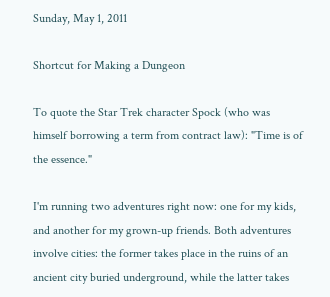Sunday, May 1, 2011

Shortcut for Making a Dungeon

To quote the Star Trek character Spock (who was himself borrowing a term from contract law): "Time is of the essence."

I'm running two adventures right now: one for my kids, and another for my grown-up friends. Both adventures involve cities: the former takes place in the ruins of an ancient city buried underground, while the latter takes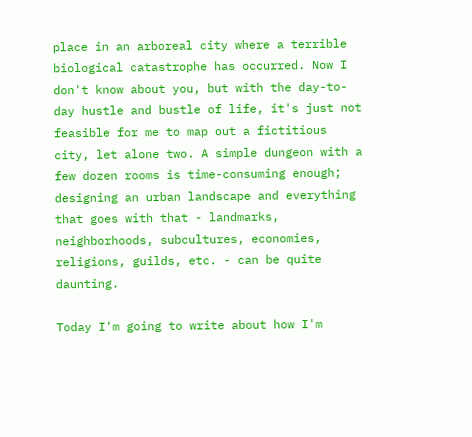place in an arboreal city where a terrible biological catastrophe has occurred. Now I don't know about you, but with the day-to-day hustle and bustle of life, it's just not feasible for me to map out a fictitious city, let alone two. A simple dungeon with a few dozen rooms is time-consuming enough; designing an urban landscape and everything that goes with that - landmarks, neighborhoods, subcultures, economies, religions, guilds, etc. - can be quite daunting.

Today I'm going to write about how I'm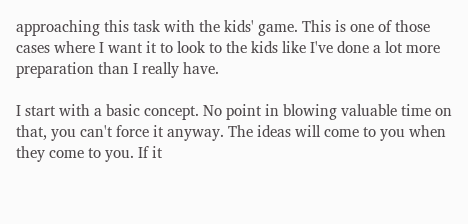approaching this task with the kids' game. This is one of those cases where I want it to look to the kids like I've done a lot more preparation than I really have.

I start with a basic concept. No point in blowing valuable time on that, you can't force it anyway. The ideas will come to you when they come to you. If it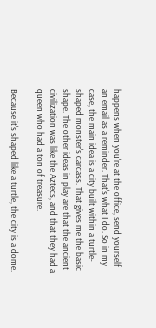happens when you're at the office, send yourself an email as a reminder. That's what I do. So in my case, the main idea is a city built within a turtle-shaped monster's carcass. That gives me the basic shape. The other ideas in play are that the ancient civilization was like the Aztecs, and that they had a queen who had a ton of treasure.

Because it's shaped like a turtle, the city is a dome.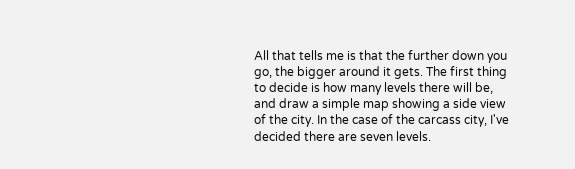All that tells me is that the further down you go, the bigger around it gets. The first thing to decide is how many levels there will be, and draw a simple map showing a side view of the city. In the case of the carcass city, I've decided there are seven levels.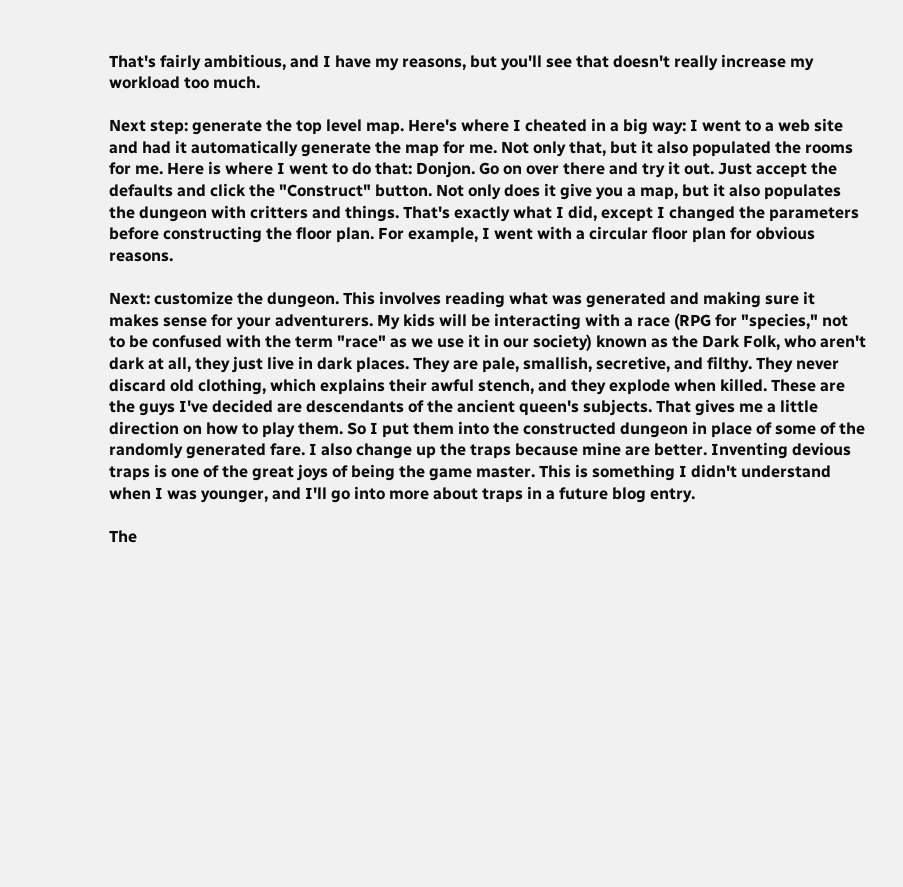That's fairly ambitious, and I have my reasons, but you'll see that doesn't really increase my workload too much.

Next step: generate the top level map. Here's where I cheated in a big way: I went to a web site and had it automatically generate the map for me. Not only that, but it also populated the rooms for me. Here is where I went to do that: Donjon. Go on over there and try it out. Just accept the defaults and click the "Construct" button. Not only does it give you a map, but it also populates the dungeon with critters and things. That's exactly what I did, except I changed the parameters before constructing the floor plan. For example, I went with a circular floor plan for obvious reasons.

Next: customize the dungeon. This involves reading what was generated and making sure it makes sense for your adventurers. My kids will be interacting with a race (RPG for "species," not to be confused with the term "race" as we use it in our society) known as the Dark Folk, who aren't dark at all, they just live in dark places. They are pale, smallish, secretive, and filthy. They never discard old clothing, which explains their awful stench, and they explode when killed. These are the guys I've decided are descendants of the ancient queen's subjects. That gives me a little direction on how to play them. So I put them into the constructed dungeon in place of some of the randomly generated fare. I also change up the traps because mine are better. Inventing devious traps is one of the great joys of being the game master. This is something I didn't understand when I was younger, and I'll go into more about traps in a future blog entry.

The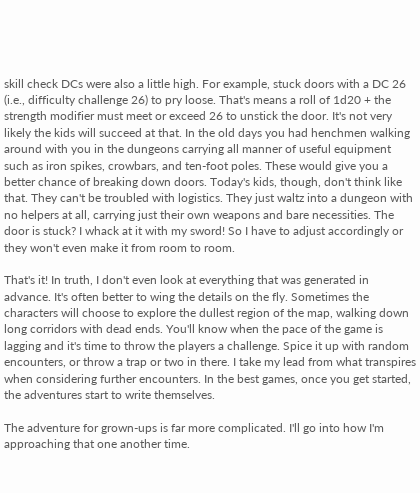skill check DCs were also a little high. For example, stuck doors with a DC 26 (i.e., difficulty challenge 26) to pry loose. That's means a roll of 1d20 + the strength modifier must meet or exceed 26 to unstick the door. It's not very likely the kids will succeed at that. In the old days you had henchmen walking around with you in the dungeons carrying all manner of useful equipment such as iron spikes, crowbars, and ten-foot poles. These would give you a better chance of breaking down doors. Today's kids, though, don't think like that. They can't be troubled with logistics. They just waltz into a dungeon with no helpers at all, carrying just their own weapons and bare necessities. The door is stuck? I whack at it with my sword! So I have to adjust accordingly or they won't even make it from room to room.

That's it! In truth, I don't even look at everything that was generated in advance. It's often better to wing the details on the fly. Sometimes the characters will choose to explore the dullest region of the map, walking down long corridors with dead ends. You'll know when the pace of the game is lagging and it's time to throw the players a challenge. Spice it up with random encounters, or throw a trap or two in there. I take my lead from what transpires when considering further encounters. In the best games, once you get started, the adventures start to write themselves.

The adventure for grown-ups is far more complicated. I'll go into how I'm approaching that one another time.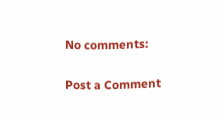No comments:

Post a Comment